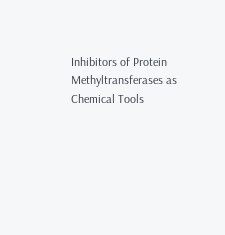Inhibitors of Protein Methyltransferases as Chemical Tools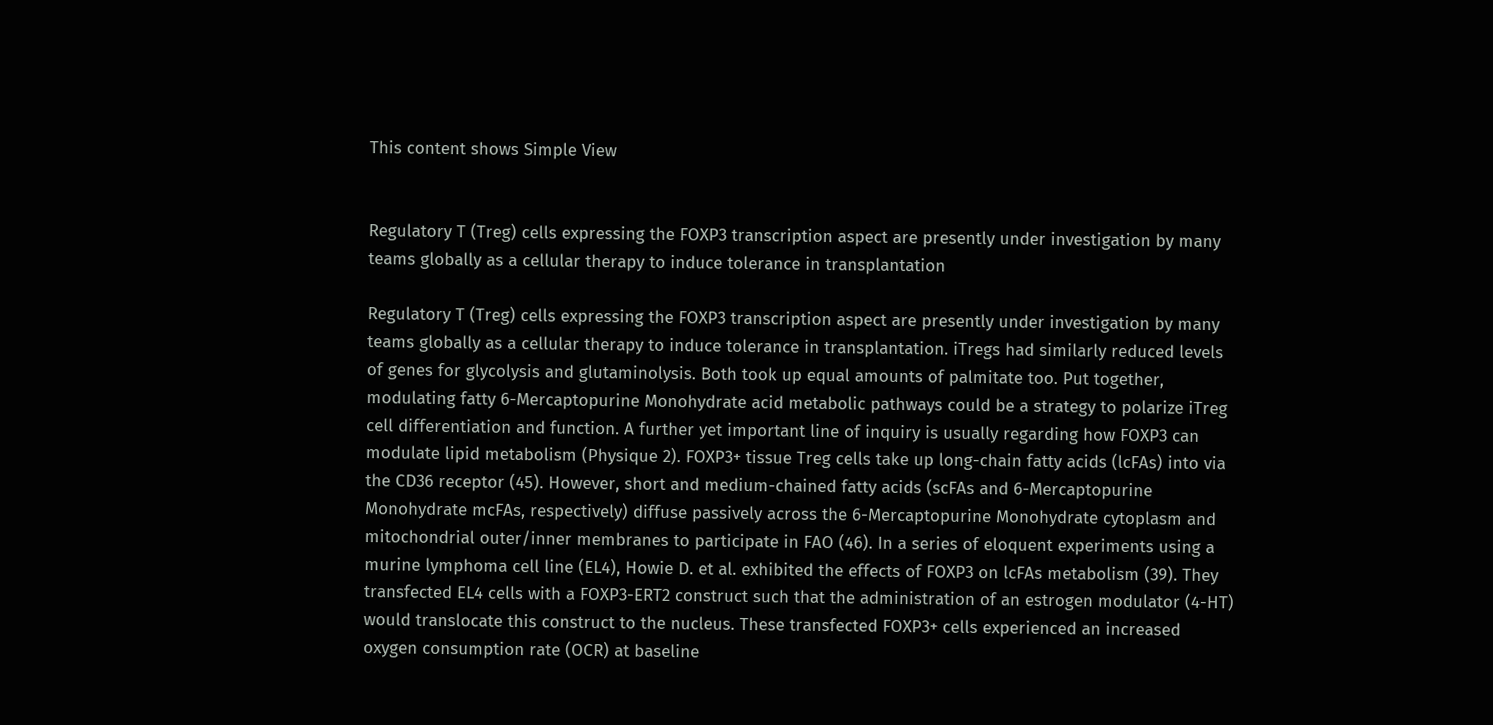This content shows Simple View


Regulatory T (Treg) cells expressing the FOXP3 transcription aspect are presently under investigation by many teams globally as a cellular therapy to induce tolerance in transplantation

Regulatory T (Treg) cells expressing the FOXP3 transcription aspect are presently under investigation by many teams globally as a cellular therapy to induce tolerance in transplantation. iTregs had similarly reduced levels of genes for glycolysis and glutaminolysis. Both took up equal amounts of palmitate too. Put together, modulating fatty 6-Mercaptopurine Monohydrate acid metabolic pathways could be a strategy to polarize iTreg cell differentiation and function. A further yet important line of inquiry is usually regarding how FOXP3 can modulate lipid metabolism (Physique 2). FOXP3+ tissue Treg cells take up long-chain fatty acids (lcFAs) into via the CD36 receptor (45). However, short and medium-chained fatty acids (scFAs and 6-Mercaptopurine Monohydrate mcFAs, respectively) diffuse passively across the 6-Mercaptopurine Monohydrate cytoplasm and mitochondrial outer/inner membranes to participate in FAO (46). In a series of eloquent experiments using a murine lymphoma cell line (EL4), Howie D. et al. exhibited the effects of FOXP3 on lcFAs metabolism (39). They transfected EL4 cells with a FOXP3-ERT2 construct such that the administration of an estrogen modulator (4-HT) would translocate this construct to the nucleus. These transfected FOXP3+ cells experienced an increased oxygen consumption rate (OCR) at baseline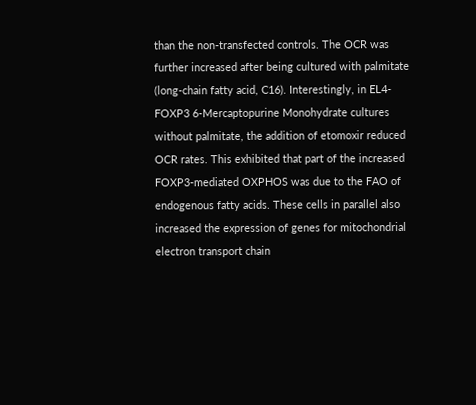than the non-transfected controls. The OCR was further increased after being cultured with palmitate (long-chain fatty acid, C16). Interestingly, in EL4-FOXP3 6-Mercaptopurine Monohydrate cultures without palmitate, the addition of etomoxir reduced OCR rates. This exhibited that part of the increased FOXP3-mediated OXPHOS was due to the FAO of endogenous fatty acids. These cells in parallel also increased the expression of genes for mitochondrial electron transport chain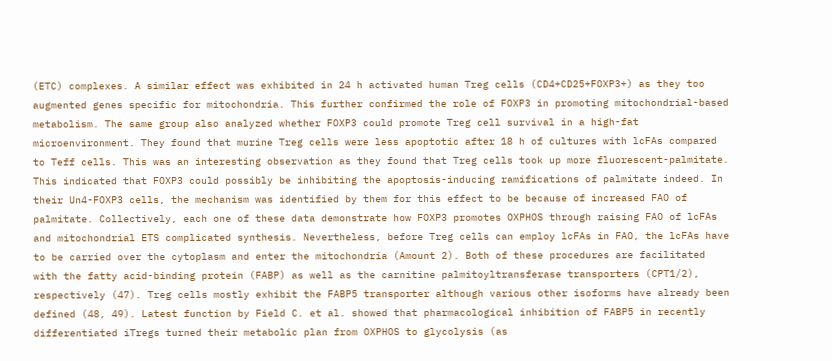(ETC) complexes. A similar effect was exhibited in 24 h activated human Treg cells (CD4+CD25+FOXP3+) as they too augmented genes specific for mitochondria. This further confirmed the role of FOXP3 in promoting mitochondrial-based metabolism. The same group also analyzed whether FOXP3 could promote Treg cell survival in a high-fat microenvironment. They found that murine Treg cells were less apoptotic after 18 h of cultures with lcFAs compared to Teff cells. This was an interesting observation as they found that Treg cells took up more fluorescent-palmitate. This indicated that FOXP3 could possibly be inhibiting the apoptosis-inducing ramifications of palmitate indeed. In their Un4-FOXP3 cells, the mechanism was identified by them for this effect to be because of increased FAO of palmitate. Collectively, each one of these data demonstrate how FOXP3 promotes OXPHOS through raising FAO of lcFAs and mitochondrial ETS complicated synthesis. Nevertheless, before Treg cells can employ lcFAs in FAO, the lcFAs have to be carried over the cytoplasm and enter the mitochondria (Amount 2). Both of these procedures are facilitated with the fatty acid-binding protein (FABP) as well as the carnitine palmitoyltransferase transporters (CPT1/2), respectively (47). Treg cells mostly exhibit the FABP5 transporter although various other isoforms have already been defined (48, 49). Latest function by Field C. et al. showed that pharmacological inhibition of FABP5 in recently differentiated iTregs turned their metabolic plan from OXPHOS to glycolysis (as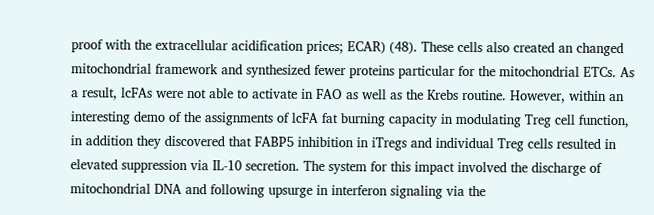proof with the extracellular acidification prices; ECAR) (48). These cells also created an changed mitochondrial framework and synthesized fewer proteins particular for the mitochondrial ETCs. As a result, lcFAs were not able to activate in FAO as well as the Krebs routine. However, within an interesting demo of the assignments of lcFA fat burning capacity in modulating Treg cell function, in addition they discovered that FABP5 inhibition in iTregs and individual Treg cells resulted in elevated suppression via IL-10 secretion. The system for this impact involved the discharge of mitochondrial DNA and following upsurge in interferon signaling via the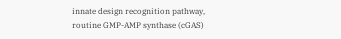innate design recognition pathway, routine GMP-AMP synthase (cGAS)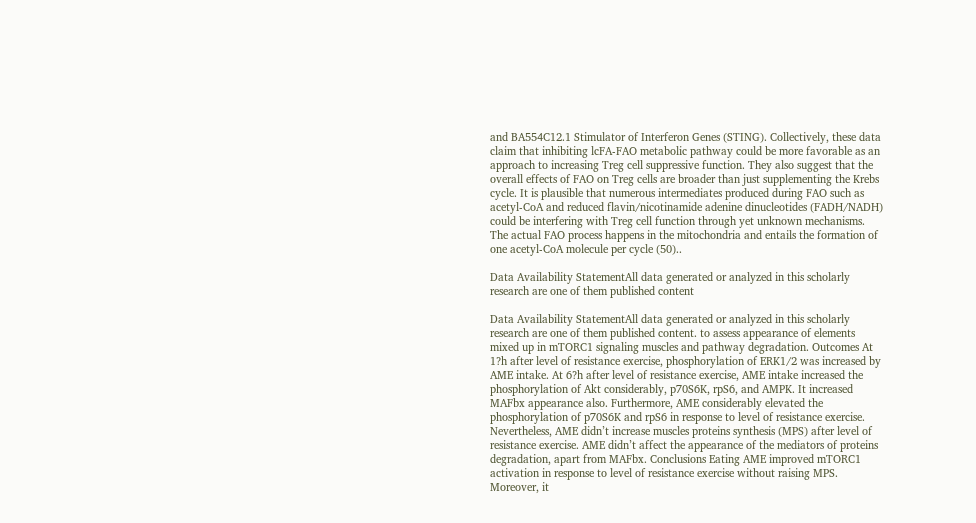and BA554C12.1 Stimulator of Interferon Genes (STING). Collectively, these data claim that inhibiting lcFA-FAO metabolic pathway could be more favorable as an approach to increasing Treg cell suppressive function. They also suggest that the overall effects of FAO on Treg cells are broader than just supplementing the Krebs cycle. It is plausible that numerous intermediates produced during FAO such as acetyl-CoA and reduced flavin/nicotinamide adenine dinucleotides (FADH/NADH) could be interfering with Treg cell function through yet unknown mechanisms. The actual FAO process happens in the mitochondria and entails the formation of one acetyl-CoA molecule per cycle (50)..

Data Availability StatementAll data generated or analyzed in this scholarly research are one of them published content

Data Availability StatementAll data generated or analyzed in this scholarly research are one of them published content. to assess appearance of elements mixed up in mTORC1 signaling muscles and pathway degradation. Outcomes At 1?h after level of resistance exercise, phosphorylation of ERK1/2 was increased by AME intake. At 6?h after level of resistance exercise, AME intake increased the phosphorylation of Akt considerably, p70S6K, rpS6, and AMPK. It increased MAFbx appearance also. Furthermore, AME considerably elevated the phosphorylation of p70S6K and rpS6 in response to level of resistance exercise. Nevertheless, AME didn’t increase muscles proteins synthesis (MPS) after level of resistance exercise. AME didn’t affect the appearance of the mediators of proteins degradation, apart from MAFbx. Conclusions Eating AME improved mTORC1 activation in response to level of resistance exercise without raising MPS. Moreover, it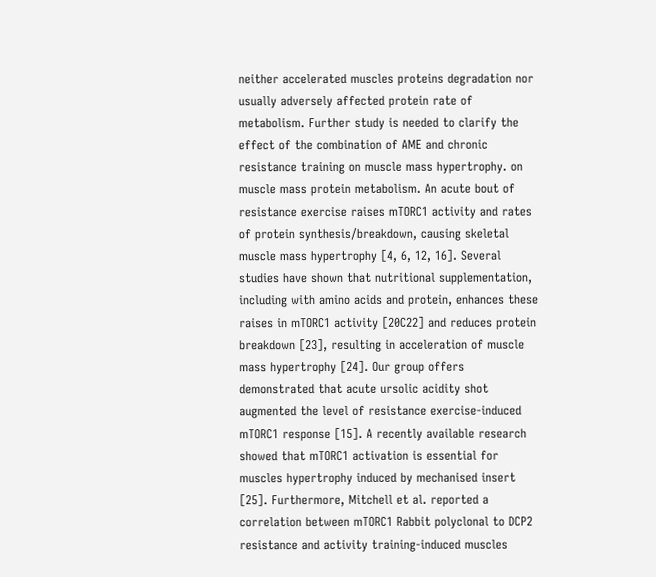neither accelerated muscles proteins degradation nor usually adversely affected protein rate of metabolism. Further study is needed to clarify the effect of the combination of AME and chronic resistance training on muscle mass hypertrophy. on muscle mass protein metabolism. An acute bout of resistance exercise raises mTORC1 activity and rates of protein synthesis/breakdown, causing skeletal muscle mass hypertrophy [4, 6, 12, 16]. Several studies have shown that nutritional supplementation, including with amino acids and protein, enhances these raises in mTORC1 activity [20C22] and reduces protein breakdown [23], resulting in acceleration of muscle mass hypertrophy [24]. Our group offers demonstrated that acute ursolic acidity shot augmented the level of resistance exercise-induced mTORC1 response [15]. A recently available research showed that mTORC1 activation is essential for muscles hypertrophy induced by mechanised insert [25]. Furthermore, Mitchell et al. reported a correlation between mTORC1 Rabbit polyclonal to DCP2 resistance and activity training-induced muscles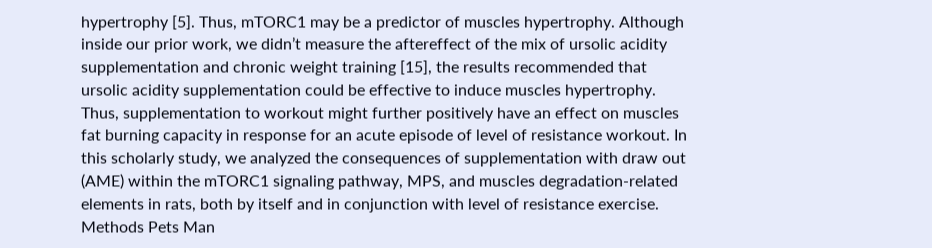hypertrophy [5]. Thus, mTORC1 may be a predictor of muscles hypertrophy. Although inside our prior work, we didn’t measure the aftereffect of the mix of ursolic acidity supplementation and chronic weight training [15], the results recommended that ursolic acidity supplementation could be effective to induce muscles hypertrophy. Thus, supplementation to workout might further positively have an effect on muscles fat burning capacity in response for an acute episode of level of resistance workout. In this scholarly study, we analyzed the consequences of supplementation with draw out (AME) within the mTORC1 signaling pathway, MPS, and muscles degradation-related elements in rats, both by itself and in conjunction with level of resistance exercise. Methods Pets Man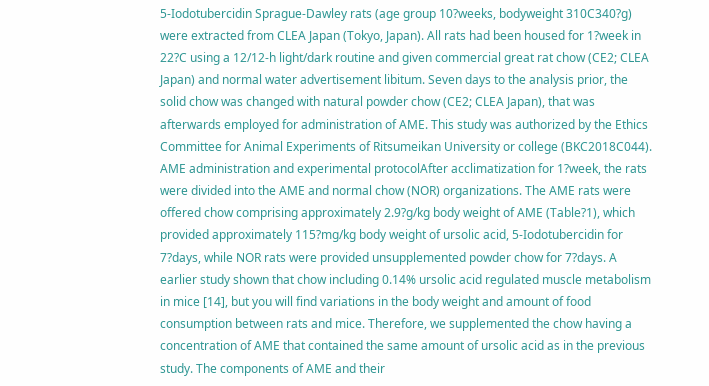5-Iodotubercidin Sprague-Dawley rats (age group 10?weeks, bodyweight 310C340?g) were extracted from CLEA Japan (Tokyo, Japan). All rats had been housed for 1?week in 22?C using a 12/12-h light/dark routine and given commercial great rat chow (CE2; CLEA Japan) and normal water advertisement libitum. Seven days to the analysis prior, the solid chow was changed with natural powder chow (CE2; CLEA Japan), that was afterwards employed for administration of AME. This study was authorized by the Ethics Committee for Animal Experiments of Ritsumeikan University or college (BKC2018C044). AME administration and experimental protocolAfter acclimatization for 1?week, the rats were divided into the AME and normal chow (NOR) organizations. The AME rats were offered chow comprising approximately 2.9?g/kg body weight of AME (Table?1), which provided approximately 115?mg/kg body weight of ursolic acid, 5-Iodotubercidin for 7?days, while NOR rats were provided unsupplemented powder chow for 7?days. A earlier study shown that chow including 0.14% ursolic acid regulated muscle metabolism in mice [14], but you will find variations in the body weight and amount of food consumption between rats and mice. Therefore, we supplemented the chow having a concentration of AME that contained the same amount of ursolic acid as in the previous study. The components of AME and their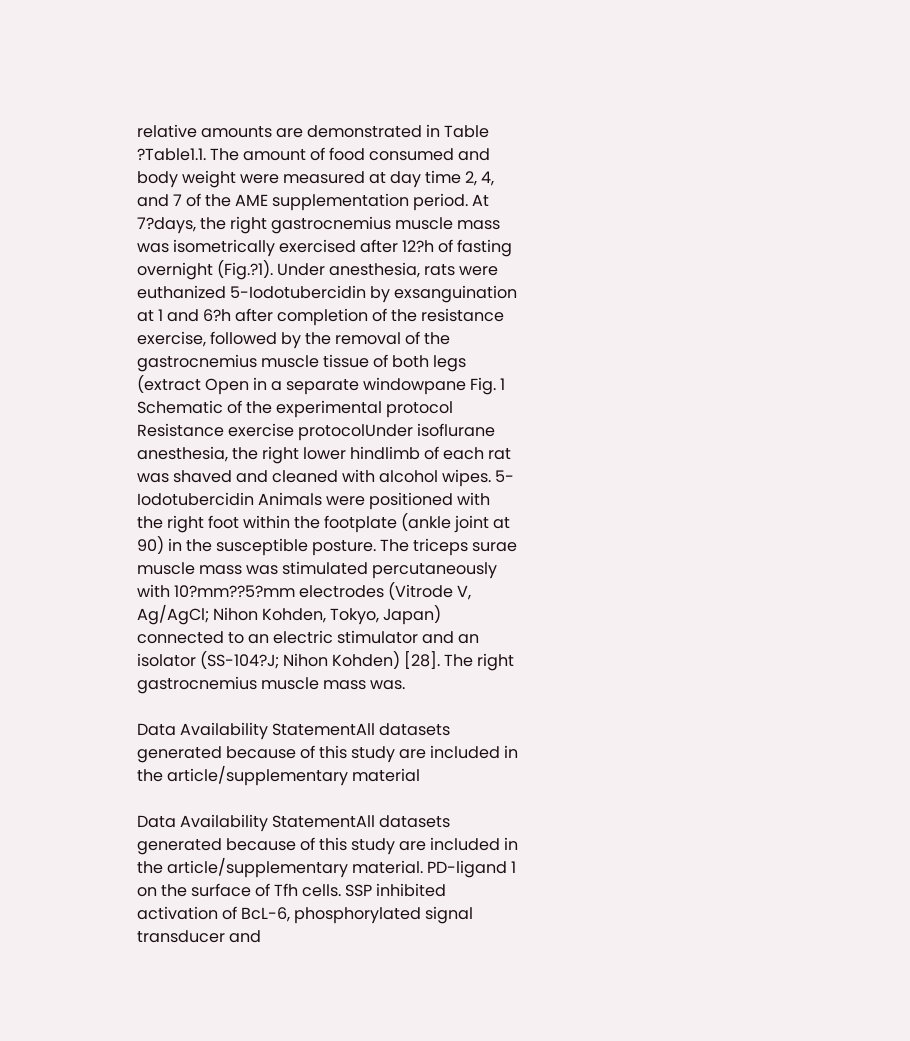relative amounts are demonstrated in Table ?Table1.1. The amount of food consumed and body weight were measured at day time 2, 4, and 7 of the AME supplementation period. At 7?days, the right gastrocnemius muscle mass was isometrically exercised after 12?h of fasting overnight (Fig.?1). Under anesthesia, rats were euthanized 5-Iodotubercidin by exsanguination at 1 and 6?h after completion of the resistance exercise, followed by the removal of the gastrocnemius muscle tissue of both legs (extract Open in a separate windowpane Fig. 1 Schematic of the experimental protocol Resistance exercise protocolUnder isoflurane anesthesia, the right lower hindlimb of each rat was shaved and cleaned with alcohol wipes. 5-Iodotubercidin Animals were positioned with the right foot within the footplate (ankle joint at 90) in the susceptible posture. The triceps surae muscle mass was stimulated percutaneously with 10?mm??5?mm electrodes (Vitrode V, Ag/AgCl; Nihon Kohden, Tokyo, Japan) connected to an electric stimulator and an isolator (SS-104?J; Nihon Kohden) [28]. The right gastrocnemius muscle mass was.

Data Availability StatementAll datasets generated because of this study are included in the article/supplementary material

Data Availability StatementAll datasets generated because of this study are included in the article/supplementary material. PD-ligand 1 on the surface of Tfh cells. SSP inhibited activation of BcL-6, phosphorylated signal transducer and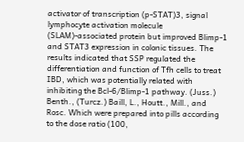activator of transcription (p-STAT)3, signal lymphocyte activation molecule (SLAM)-associated protein but improved Blimp-1 and STAT3 expression in colonic tissues. The results indicated that SSP regulated the differentiation and function of Tfh cells to treat IBD, which was potentially related with inhibiting the Bcl-6/Blimp-1 pathway. (Juss.) Benth., (Turcz.) Baill, L., Houtt., Mill., and Rosc. Which were prepared into pills according to the dose ratio (100,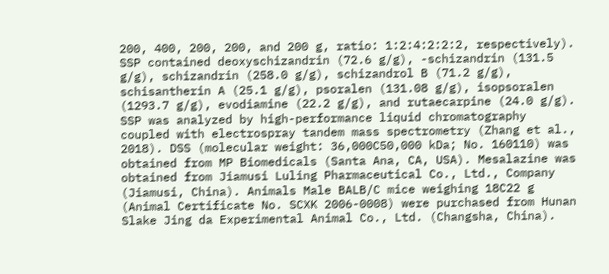200, 400, 200, 200, and 200 g, ratio: 1:2:4:2:2:2, respectively). SSP contained deoxyschizandrin (72.6 g/g), -schizandrin (131.5 g/g), schizandrin (258.0 g/g), schizandrol B (71.2 g/g), schisantherin A (25.1 g/g), psoralen (131.08 g/g), isopsoralen (1293.7 g/g), evodiamine (22.2 g/g), and rutaecarpine (24.0 g/g). SSP was analyzed by high-performance liquid chromatography coupled with electrospray tandem mass spectrometry (Zhang et al., 2018). DSS (molecular weight: 36,000C50,000 kDa; No. 160110) was obtained from MP Biomedicals (Santa Ana, CA, USA). Mesalazine was obtained from Jiamusi Luling Pharmaceutical Co., Ltd., Company (Jiamusi, China). Animals Male BALB/C mice weighing 18C22 g (Animal Certificate No. SCXK 2006-0008) were purchased from Hunan Slake Jing da Experimental Animal Co., Ltd. (Changsha, China).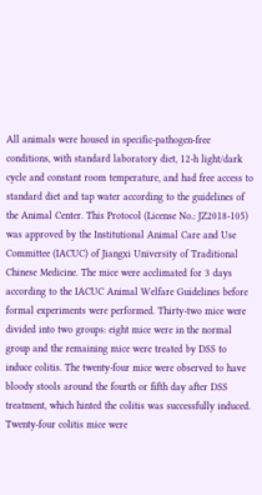All animals were housed in specific-pathogen-free conditions, with standard laboratory diet, 12-h light/dark cycle and constant room temperature, and had free access to standard diet and tap water according to the guidelines of the Animal Center. This Protocol (License No.: JZ2018-105) was approved by the Institutional Animal Care and Use Committee (IACUC) of Jiangxi University of Traditional Chinese Medicine. The mice were acclimated for 3 days according to the IACUC Animal Welfare Guidelines before formal experiments were performed. Thirty-two mice were divided into two groups: eight mice were in the normal group and the remaining mice were treated by DSS to induce colitis. The twenty-four mice were observed to have bloody stools around the fourth or fifth day after DSS treatment, which hinted the colitis was successfully induced. Twenty-four colitis mice were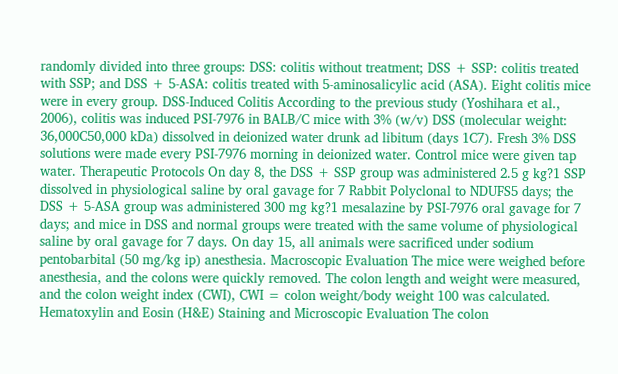randomly divided into three groups: DSS: colitis without treatment; DSS + SSP: colitis treated with SSP; and DSS + 5-ASA: colitis treated with 5-aminosalicylic acid (ASA). Eight colitis mice were in every group. DSS-Induced Colitis According to the previous study (Yoshihara et al., 2006), colitis was induced PSI-7976 in BALB/C mice with 3% (w/v) DSS (molecular weight: 36,000C50,000 kDa) dissolved in deionized water drunk ad libitum (days 1C7). Fresh 3% DSS solutions were made every PSI-7976 morning in deionized water. Control mice were given tap water. Therapeutic Protocols On day 8, the DSS + SSP group was administered 2.5 g kg?1 SSP dissolved in physiological saline by oral gavage for 7 Rabbit Polyclonal to NDUFS5 days; the DSS + 5-ASA group was administered 300 mg kg?1 mesalazine by PSI-7976 oral gavage for 7 days; and mice in DSS and normal groups were treated with the same volume of physiological saline by oral gavage for 7 days. On day 15, all animals were sacrificed under sodium pentobarbital (50 mg/kg ip) anesthesia. Macroscopic Evaluation The mice were weighed before anesthesia, and the colons were quickly removed. The colon length and weight were measured, and the colon weight index (CWI), CWI = colon weight/body weight 100 was calculated. Hematoxylin and Eosin (H&E) Staining and Microscopic Evaluation The colon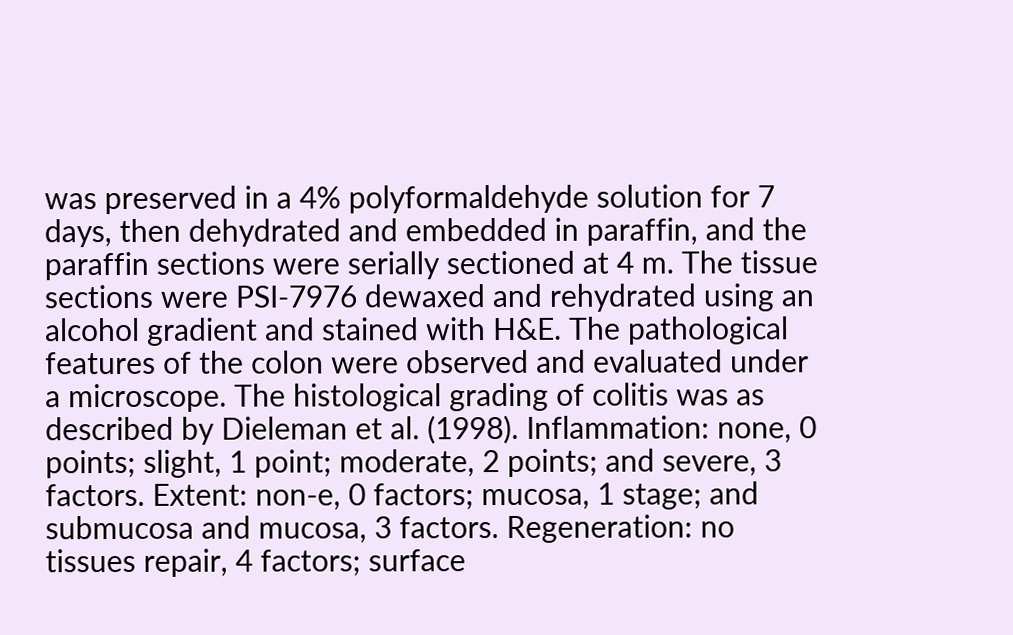was preserved in a 4% polyformaldehyde solution for 7 days, then dehydrated and embedded in paraffin, and the paraffin sections were serially sectioned at 4 m. The tissue sections were PSI-7976 dewaxed and rehydrated using an alcohol gradient and stained with H&E. The pathological features of the colon were observed and evaluated under a microscope. The histological grading of colitis was as described by Dieleman et al. (1998). Inflammation: none, 0 points; slight, 1 point; moderate, 2 points; and severe, 3 factors. Extent: non-e, 0 factors; mucosa, 1 stage; and submucosa and mucosa, 3 factors. Regeneration: no tissues repair, 4 factors; surface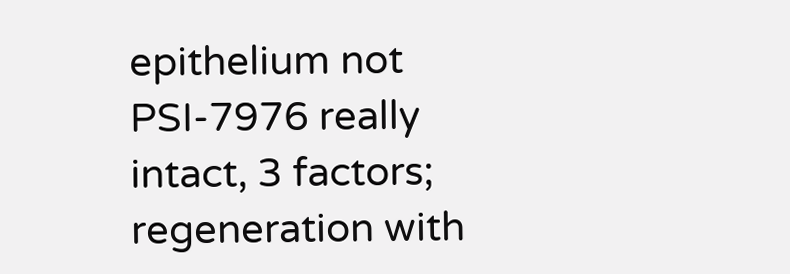epithelium not PSI-7976 really intact, 3 factors; regeneration with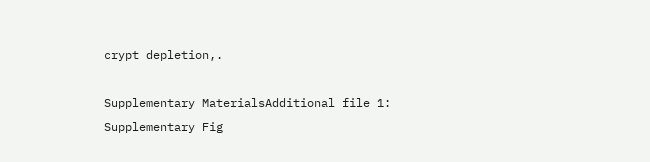crypt depletion,.

Supplementary MaterialsAdditional file 1: Supplementary Fig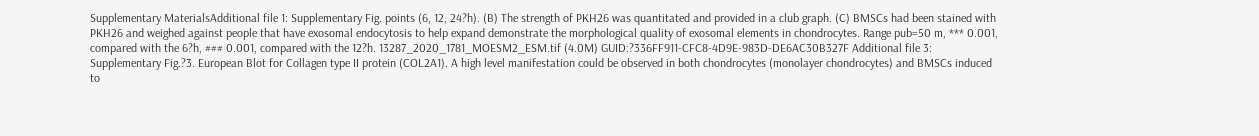Supplementary MaterialsAdditional file 1: Supplementary Fig. points (6, 12, 24?h). (B) The strength of PKH26 was quantitated and provided in a club graph. (C) BMSCs had been stained with PKH26 and weighed against people that have exosomal endocytosis to help expand demonstrate the morphological quality of exosomal elements in chondrocytes. Range pub=50 m, *** 0.001, compared with the 6?h, ### 0.001, compared with the 12?h. 13287_2020_1781_MOESM2_ESM.tif (4.0M) GUID:?336FF911-CFC8-4D9E-983D-DE6AC30B327F Additional file 3: Supplementary Fig.?3. European Blot for Collagen type II protein (COL2A1). A high level manifestation could be observed in both chondrocytes (monolayer chondrocytes) and BMSCs induced to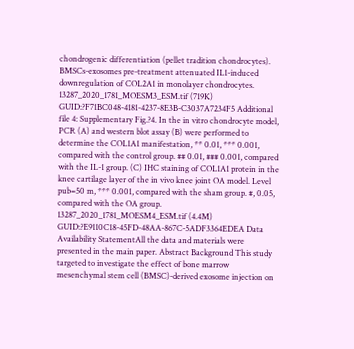chondrogenic differentiation (pellet tradition chondrocytes). BMSCs-exosomes pre-treatment attenuated IL1-induced downregulation of COL2A1 in monolayer chondrocytes. 13287_2020_1781_MOESM3_ESM.tif (719K) GUID:?F71BC048-4181-4237-8E3B-C3037A7234F5 Additional file 4: Supplementary Fig.?4. In the in vitro chondrocyte model, PCR (A) and western blot assay (B) were performed to determine the COL1A1 manifestation, ** 0.01, *** 0.001, compared with the control group. ## 0.01, ### 0.001, compared with the IL-1 group. (C) IHC staining of COL1A1 protein in the knee cartilage layer of the in vivo knee joint OA model. Level pub=50 m, *** 0.001, compared with the sham group. #, 0.05, compared with the OA group. 13287_2020_1781_MOESM4_ESM.tif (4.4M) GUID:?E9110C18-45FD-48AA-867C-5ADF3364EDEA Data Availability StatementAll the data and materials were presented in the main paper. Abstract Background This study targeted to investigate the effect of bone marrow mesenchymal stem cell (BMSC)-derived exosome injection on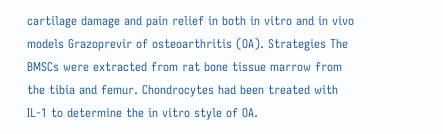cartilage damage and pain relief in both in vitro and in vivo models Grazoprevir of osteoarthritis (OA). Strategies The BMSCs were extracted from rat bone tissue marrow from the tibia and femur. Chondrocytes had been treated with IL-1 to determine the in vitro style of OA.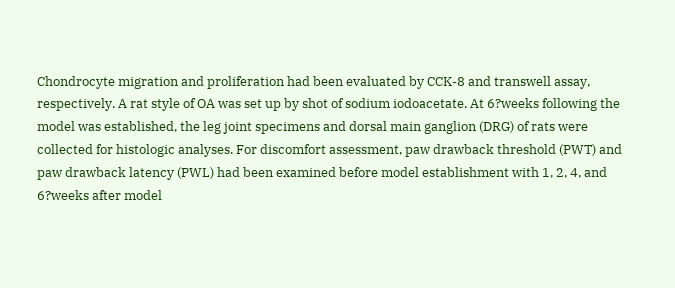Chondrocyte migration and proliferation had been evaluated by CCK-8 and transwell assay, respectively. A rat style of OA was set up by shot of sodium iodoacetate. At 6?weeks following the model was established, the leg joint specimens and dorsal main ganglion (DRG) of rats were collected for histologic analyses. For discomfort assessment, paw drawback threshold (PWT) and paw drawback latency (PWL) had been examined before model establishment with 1, 2, 4, and 6?weeks after model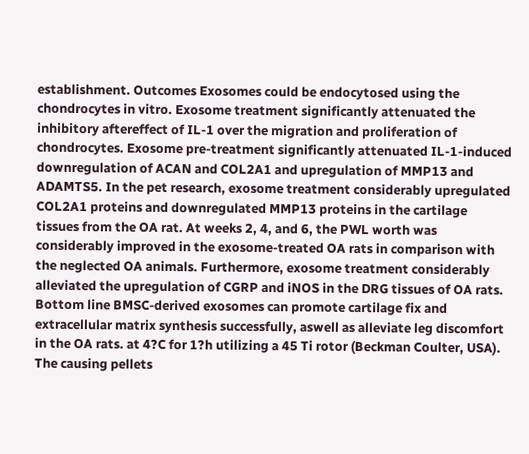establishment. Outcomes Exosomes could be endocytosed using the chondrocytes in vitro. Exosome treatment significantly attenuated the inhibitory aftereffect of IL-1 over the migration and proliferation of chondrocytes. Exosome pre-treatment significantly attenuated IL-1-induced downregulation of ACAN and COL2A1 and upregulation of MMP13 and ADAMTS5. In the pet research, exosome treatment considerably upregulated COL2A1 proteins and downregulated MMP13 proteins in the cartilage tissues from the OA rat. At weeks 2, 4, and 6, the PWL worth was considerably improved in the exosome-treated OA rats in comparison with the neglected OA animals. Furthermore, exosome treatment considerably alleviated the upregulation of CGRP and iNOS in the DRG tissues of OA rats. Bottom line BMSC-derived exosomes can promote cartilage fix and extracellular matrix synthesis successfully, aswell as alleviate leg discomfort in the OA rats. at 4?C for 1?h utilizing a 45 Ti rotor (Beckman Coulter, USA). The causing pellets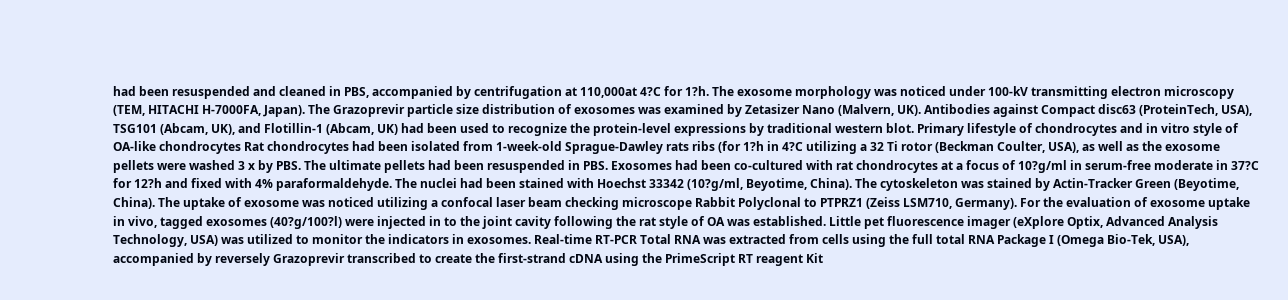had been resuspended and cleaned in PBS, accompanied by centrifugation at 110,000at 4?C for 1?h. The exosome morphology was noticed under 100-kV transmitting electron microscopy (TEM, HITACHI H-7000FA, Japan). The Grazoprevir particle size distribution of exosomes was examined by Zetasizer Nano (Malvern, UK). Antibodies against Compact disc63 (ProteinTech, USA), TSG101 (Abcam, UK), and Flotillin-1 (Abcam, UK) had been used to recognize the protein-level expressions by traditional western blot. Primary lifestyle of chondrocytes and in vitro style of OA-like chondrocytes Rat chondrocytes had been isolated from 1-week-old Sprague-Dawley rats ribs (for 1?h in 4?C utilizing a 32 Ti rotor (Beckman Coulter, USA), as well as the exosome pellets were washed 3 x by PBS. The ultimate pellets had been resuspended in PBS. Exosomes had been co-cultured with rat chondrocytes at a focus of 10?g/ml in serum-free moderate in 37?C for 12?h and fixed with 4% paraformaldehyde. The nuclei had been stained with Hoechst 33342 (10?g/ml, Beyotime, China). The cytoskeleton was stained by Actin-Tracker Green (Beyotime, China). The uptake of exosome was noticed utilizing a confocal laser beam checking microscope Rabbit Polyclonal to PTPRZ1 (Zeiss LSM710, Germany). For the evaluation of exosome uptake in vivo, tagged exosomes (40?g/100?l) were injected in to the joint cavity following the rat style of OA was established. Little pet fluorescence imager (eXplore Optix, Advanced Analysis Technology, USA) was utilized to monitor the indicators in exosomes. Real-time RT-PCR Total RNA was extracted from cells using the full total RNA Package I (Omega Bio-Tek, USA), accompanied by reversely Grazoprevir transcribed to create the first-strand cDNA using the PrimeScript RT reagent Kit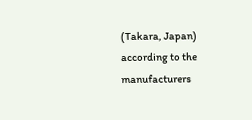(Takara, Japan) according to the manufacturers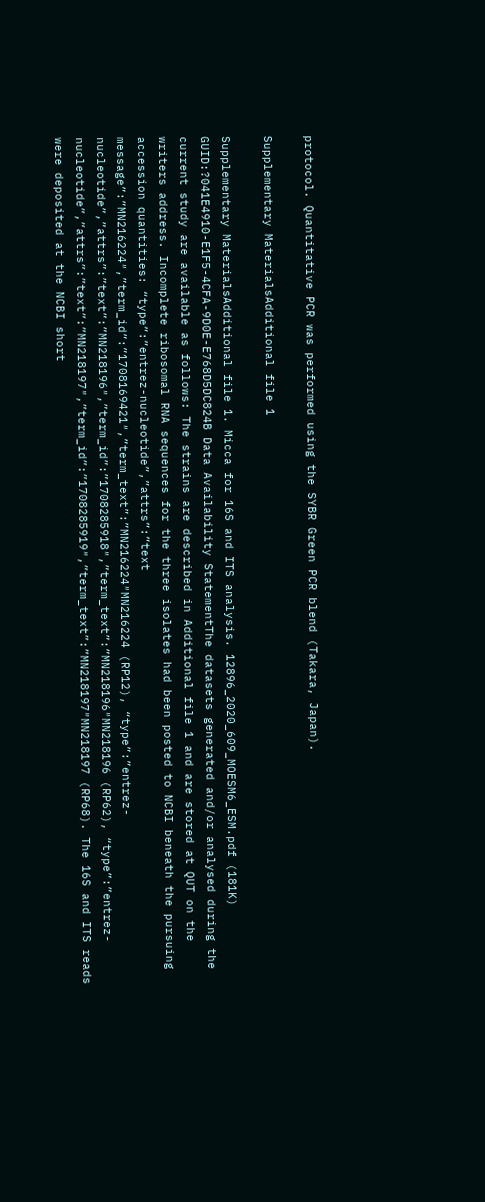protocol. Quantitative PCR was performed using the SYBR Green PCR blend (Takara, Japan).

Supplementary MaterialsAdditional file 1

Supplementary MaterialsAdditional file 1. Micca for 16S and ITS analysis. 12896_2020_609_MOESM6_ESM.pdf (181K) GUID:?041E4910-E1F5-4CFA-9D0E-E768D5DC824B Data Availability StatementThe datasets generated and/or analysed during the current study are available as follows: The strains are described in Additional file 1 and are stored at QUT on the writers address. Incomplete ribosomal RNA sequences for the three isolates had been posted to NCBI beneath the pursuing accession quantities: “type”:”entrez-nucleotide”,”attrs”:”text message”:”MN216224″,”term_id”:”1708169421″,”term_text”:”MN216224″MN216224 (RP12), “type”:”entrez-nucleotide”,”attrs”:”text”:”MN218196″,”term_id”:”1708285918″,”term_text”:”MN218196″MN218196 (RP62), “type”:”entrez-nucleotide”,”attrs”:”text”:”MN218197″,”term_id”:”1708285919″,”term_text”:”MN218197″MN218197 (RP68). The 16S and ITS reads were deposited at the NCBI short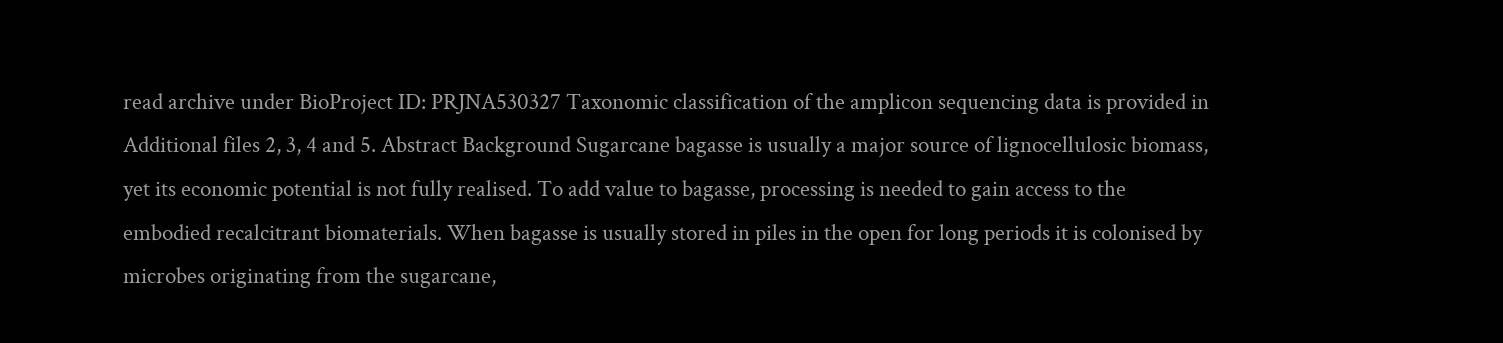read archive under BioProject ID: PRJNA530327 Taxonomic classification of the amplicon sequencing data is provided in Additional files 2, 3, 4 and 5. Abstract Background Sugarcane bagasse is usually a major source of lignocellulosic biomass, yet its economic potential is not fully realised. To add value to bagasse, processing is needed to gain access to the embodied recalcitrant biomaterials. When bagasse is usually stored in piles in the open for long periods it is colonised by microbes originating from the sugarcane,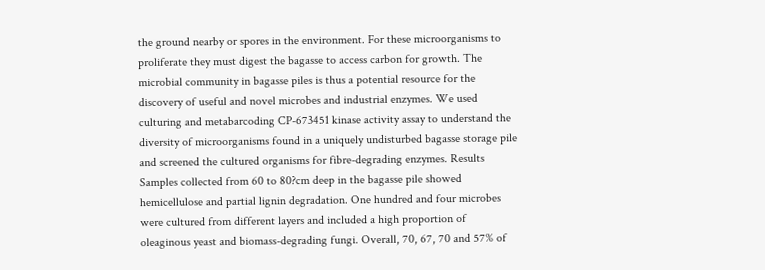the ground nearby or spores in the environment. For these microorganisms to proliferate they must digest the bagasse to access carbon for growth. The microbial community in bagasse piles is thus a potential resource for the discovery of useful and novel microbes and industrial enzymes. We used culturing and metabarcoding CP-673451 kinase activity assay to understand the diversity of microorganisms found in a uniquely undisturbed bagasse storage pile and screened the cultured organisms for fibre-degrading enzymes. Results Samples collected from 60 to 80?cm deep in the bagasse pile showed hemicellulose and partial lignin degradation. One hundred and four microbes were cultured from different layers and included a high proportion of oleaginous yeast and biomass-degrading fungi. Overall, 70, 67, 70 and 57% of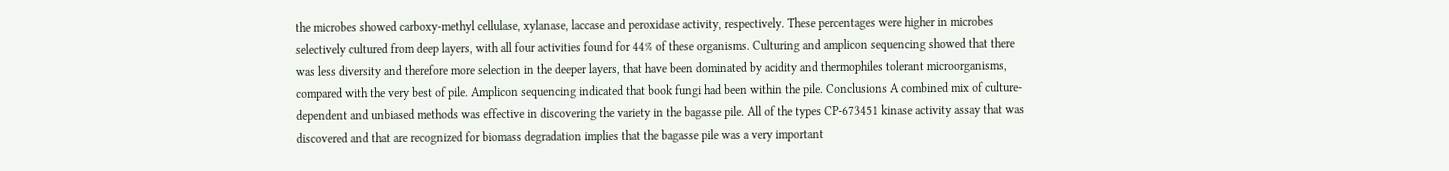the microbes showed carboxy-methyl cellulase, xylanase, laccase and peroxidase activity, respectively. These percentages were higher in microbes selectively cultured from deep layers, with all four activities found for 44% of these organisms. Culturing and amplicon sequencing showed that there was less diversity and therefore more selection in the deeper layers, that have been dominated by acidity and thermophiles tolerant microorganisms, compared with the very best of pile. Amplicon sequencing indicated that book fungi had been within the pile. Conclusions A combined mix of culture-dependent and unbiased methods was effective in discovering the variety in the bagasse pile. All of the types CP-673451 kinase activity assay that was discovered and that are recognized for biomass degradation implies that the bagasse pile was a very important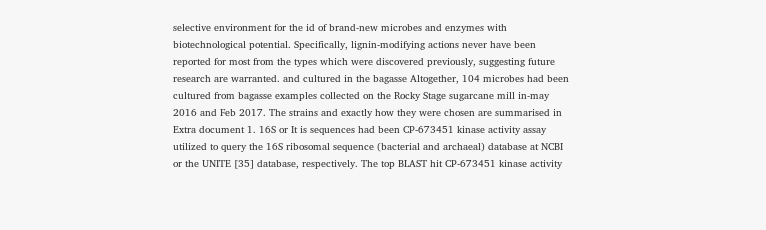selective environment for the id of brand-new microbes and enzymes with biotechnological potential. Specifically, lignin-modifying actions never have been reported for most from the types which were discovered previously, suggesting future research are warranted. and cultured in the bagasse Altogether, 104 microbes had been cultured from bagasse examples collected on the Rocky Stage sugarcane mill in-may 2016 and Feb 2017. The strains and exactly how they were chosen are summarised in Extra document 1. 16S or It is sequences had been CP-673451 kinase activity assay utilized to query the 16S ribosomal sequence (bacterial and archaeal) database at NCBI or the UNITE [35] database, respectively. The top BLAST hit CP-673451 kinase activity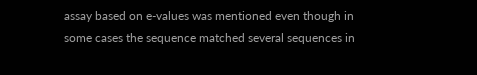assay based on e-values was mentioned even though in some cases the sequence matched several sequences in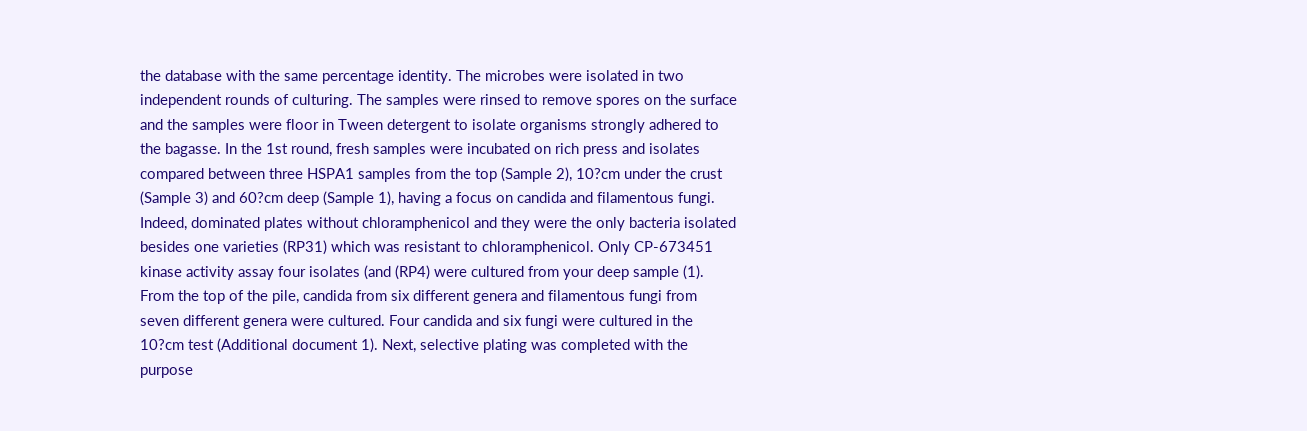the database with the same percentage identity. The microbes were isolated in two independent rounds of culturing. The samples were rinsed to remove spores on the surface and the samples were floor in Tween detergent to isolate organisms strongly adhered to the bagasse. In the 1st round, fresh samples were incubated on rich press and isolates compared between three HSPA1 samples from the top (Sample 2), 10?cm under the crust (Sample 3) and 60?cm deep (Sample 1), having a focus on candida and filamentous fungi. Indeed, dominated plates without chloramphenicol and they were the only bacteria isolated besides one varieties (RP31) which was resistant to chloramphenicol. Only CP-673451 kinase activity assay four isolates (and (RP4) were cultured from your deep sample (1). From the top of the pile, candida from six different genera and filamentous fungi from seven different genera were cultured. Four candida and six fungi were cultured in the 10?cm test (Additional document 1). Next, selective plating was completed with the purpose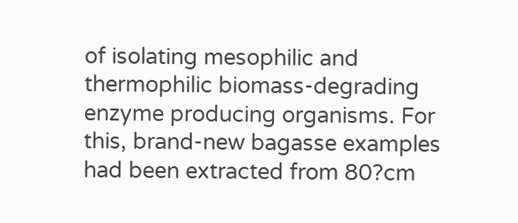of isolating mesophilic and thermophilic biomass-degrading enzyme producing organisms. For this, brand-new bagasse examples had been extracted from 80?cm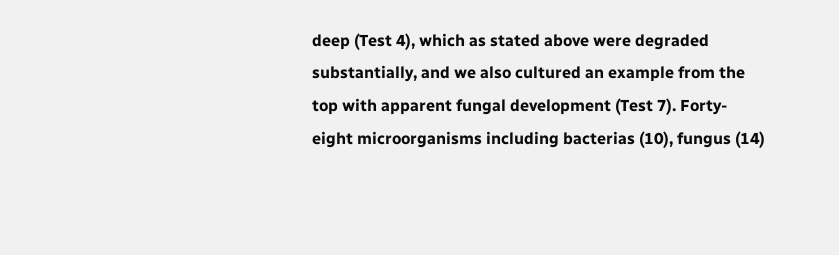deep (Test 4), which as stated above were degraded substantially, and we also cultured an example from the top with apparent fungal development (Test 7). Forty-eight microorganisms including bacterias (10), fungus (14)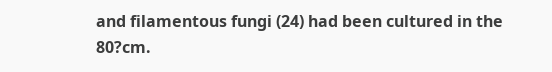and filamentous fungi (24) had been cultured in the 80?cm.